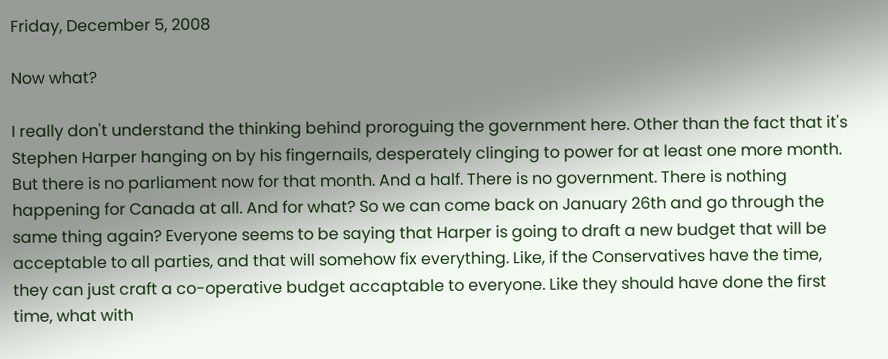Friday, December 5, 2008

Now what?

I really don't understand the thinking behind proroguing the government here. Other than the fact that it's Stephen Harper hanging on by his fingernails, desperately clinging to power for at least one more month. But there is no parliament now for that month. And a half. There is no government. There is nothing happening for Canada at all. And for what? So we can come back on January 26th and go through the same thing again? Everyone seems to be saying that Harper is going to draft a new budget that will be acceptable to all parties, and that will somehow fix everything. Like, if the Conservatives have the time, they can just craft a co-operative budget accaptable to everyone. Like they should have done the first time, what with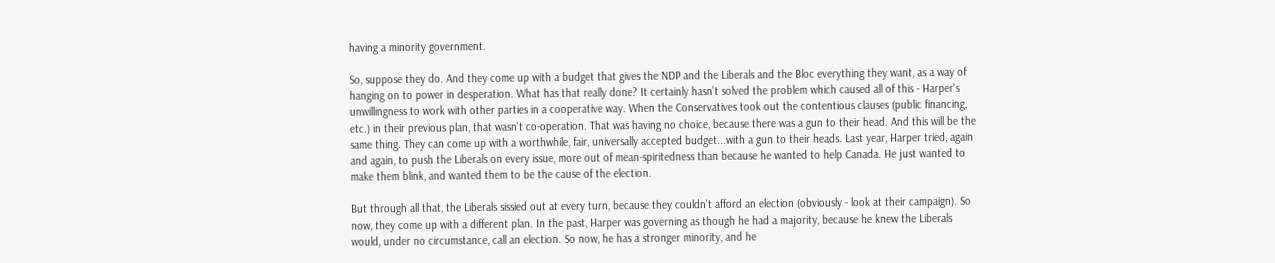having a minority government.

So, suppose they do. And they come up with a budget that gives the NDP and the Liberals and the Bloc everything they want, as a way of hanging on to power in desperation. What has that really done? It certainly hasn't solved the problem which caused all of this - Harper's unwillingness to work with other parties in a cooperative way. When the Conservatives took out the contentious clauses (public financing, etc.) in their previous plan, that wasn't co-operation. That was having no choice, because there was a gun to their head. And this will be the same thing. They can come up with a worthwhile, fair, universally accepted budget...with a gun to their heads. Last year, Harper tried, again and again, to push the Liberals on every issue, more out of mean-spiritedness than because he wanted to help Canada. He just wanted to make them blink, and wanted them to be the cause of the election.

But through all that, the Liberals sissied out at every turn, because they couldn't afford an election (obviously - look at their campaign). So now, they come up with a different plan. In the past, Harper was governing as though he had a majority, because he knew the Liberals would, under no circumstance, call an election. So now, he has a stronger minority, and he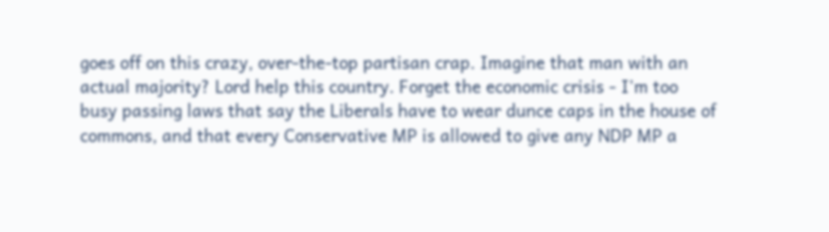goes off on this crazy, over-the-top partisan crap. Imagine that man with an actual majority? Lord help this country. Forget the economic crisis - I'm too busy passing laws that say the Liberals have to wear dunce caps in the house of commons, and that every Conservative MP is allowed to give any NDP MP a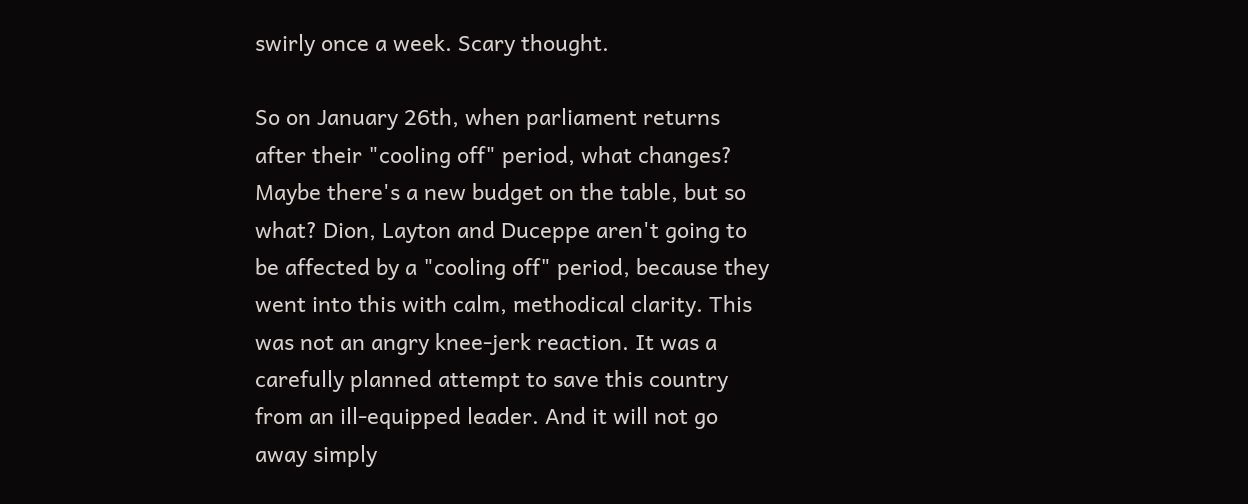swirly once a week. Scary thought.

So on January 26th, when parliament returns after their "cooling off" period, what changes? Maybe there's a new budget on the table, but so what? Dion, Layton and Duceppe aren't going to be affected by a "cooling off" period, because they went into this with calm, methodical clarity. This was not an angry knee-jerk reaction. It was a carefully planned attempt to save this country from an ill-equipped leader. And it will not go away simply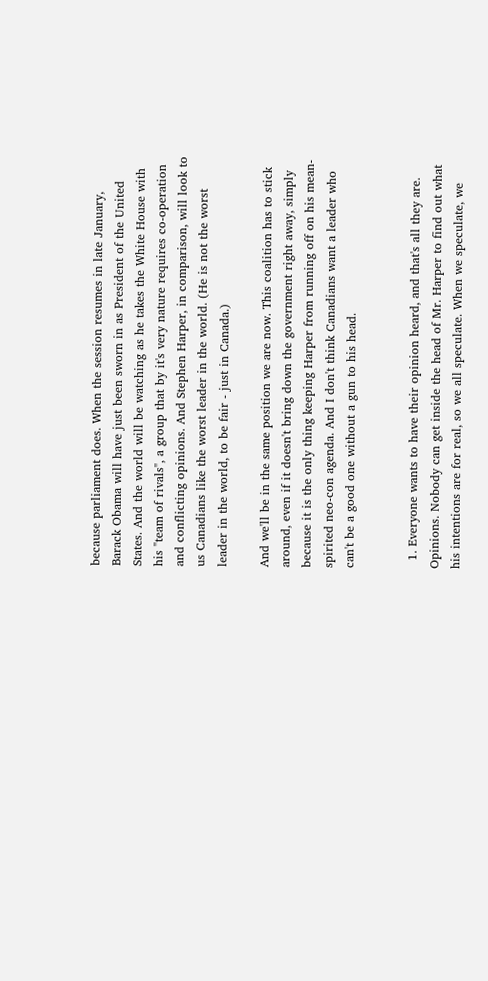because parliament does. When the session resumes in late January, Barack Obama will have just been sworn in as President of the United States. And the world will be watching as he takes the White House with his "team of rivals", a group that by it's very nature requires co-operation and conflicting opinions. And Stephen Harper, in comparison, will look to us Canadians like the worst leader in the world. (He is not the worst leader in the world, to be fair - just in Canada.)

And we'll be in the same position we are now. This coalition has to stick around, even if it doesn't bring down the government right away, simply because it is the only thing keeping Harper from running off on his mean-spirited neo-con agenda. And I don't think Canadians want a leader who can't be a good one without a gun to his head.


  1. Everyone wants to have their opinion heard, and that's all they are. Opinions. Nobody can get inside the head of Mr. Harper to find out what his intentions are for real, so we all speculate. When we speculate, we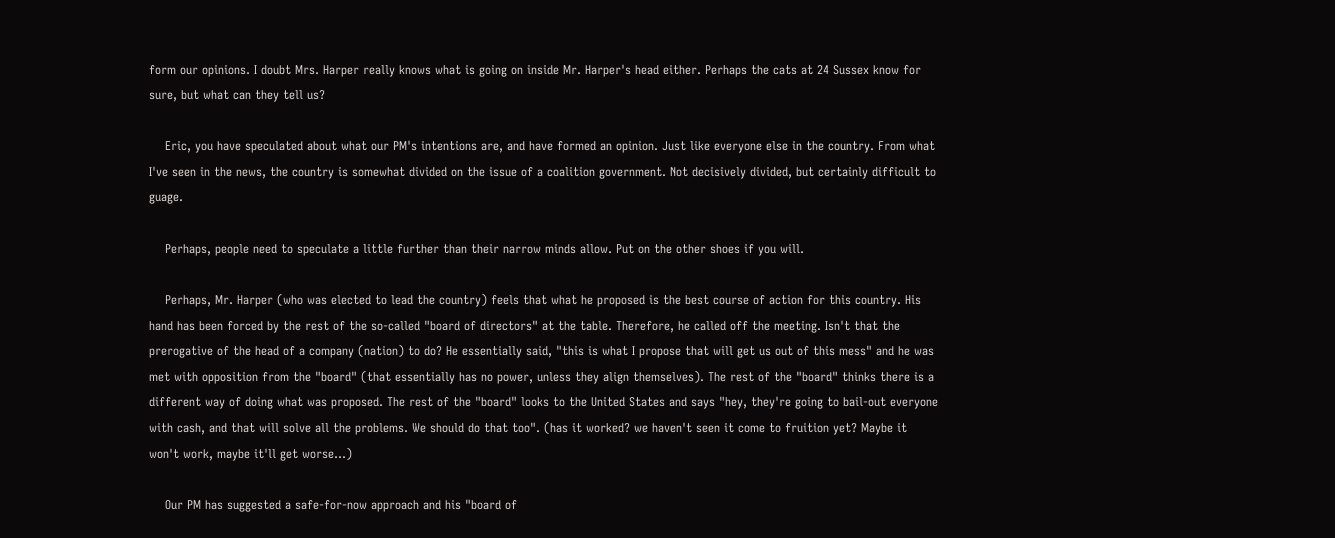form our opinions. I doubt Mrs. Harper really knows what is going on inside Mr. Harper's head either. Perhaps the cats at 24 Sussex know for sure, but what can they tell us?

    Eric, you have speculated about what our PM's intentions are, and have formed an opinion. Just like everyone else in the country. From what I've seen in the news, the country is somewhat divided on the issue of a coalition government. Not decisively divided, but certainly difficult to guage.

    Perhaps, people need to speculate a little further than their narrow minds allow. Put on the other shoes if you will.

    Perhaps, Mr. Harper (who was elected to lead the country) feels that what he proposed is the best course of action for this country. His hand has been forced by the rest of the so-called "board of directors" at the table. Therefore, he called off the meeting. Isn't that the prerogative of the head of a company (nation) to do? He essentially said, "this is what I propose that will get us out of this mess" and he was met with opposition from the "board" (that essentially has no power, unless they align themselves). The rest of the "board" thinks there is a different way of doing what was proposed. The rest of the "board" looks to the United States and says "hey, they're going to bail-out everyone with cash, and that will solve all the problems. We should do that too". (has it worked? we haven't seen it come to fruition yet? Maybe it won't work, maybe it'll get worse...)

    Our PM has suggested a safe-for-now approach and his "board of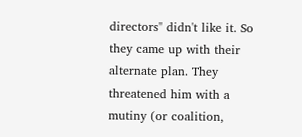directors" didn't like it. So they came up with their alternate plan. They threatened him with a mutiny (or coalition,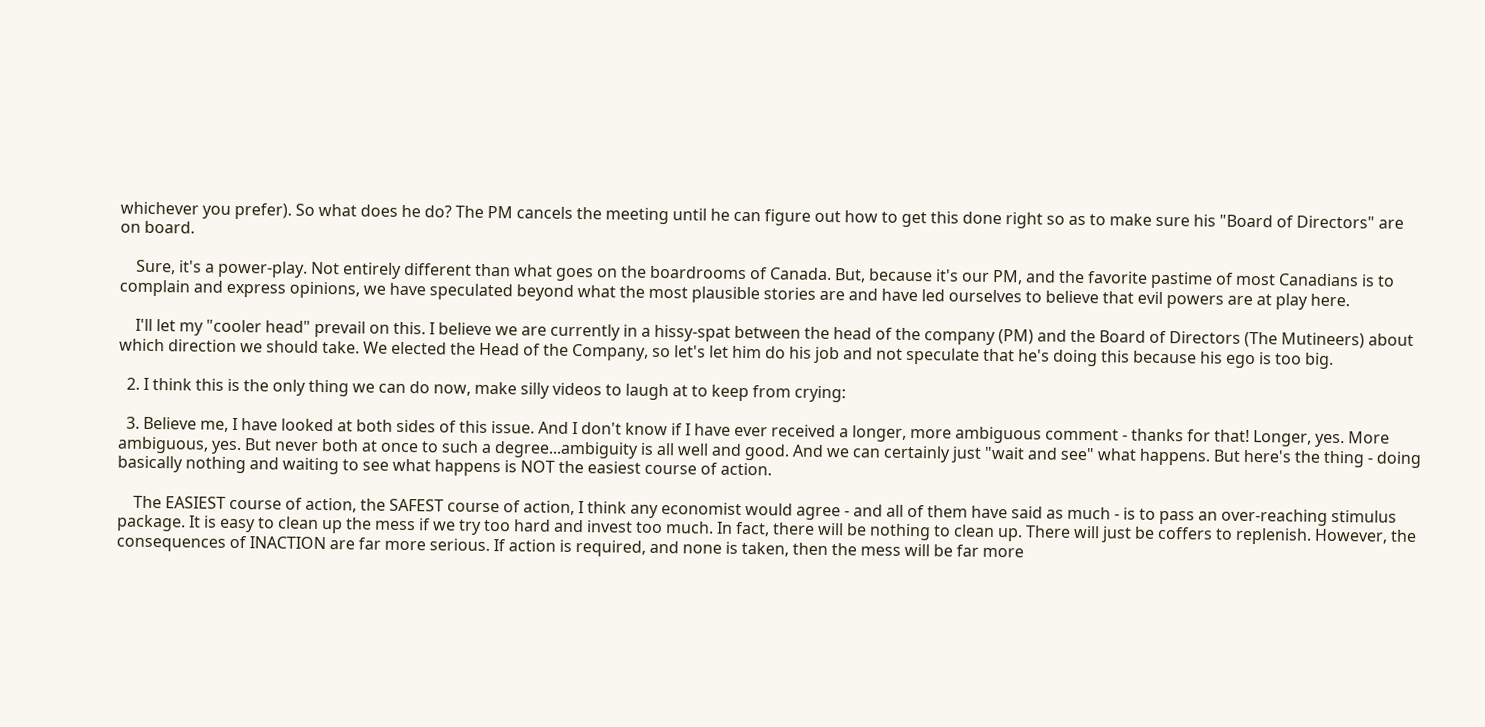whichever you prefer). So what does he do? The PM cancels the meeting until he can figure out how to get this done right so as to make sure his "Board of Directors" are on board.

    Sure, it's a power-play. Not entirely different than what goes on the boardrooms of Canada. But, because it's our PM, and the favorite pastime of most Canadians is to complain and express opinions, we have speculated beyond what the most plausible stories are and have led ourselves to believe that evil powers are at play here.

    I'll let my "cooler head" prevail on this. I believe we are currently in a hissy-spat between the head of the company (PM) and the Board of Directors (The Mutineers) about which direction we should take. We elected the Head of the Company, so let's let him do his job and not speculate that he's doing this because his ego is too big.

  2. I think this is the only thing we can do now, make silly videos to laugh at to keep from crying:

  3. Believe me, I have looked at both sides of this issue. And I don't know if I have ever received a longer, more ambiguous comment - thanks for that! Longer, yes. More ambiguous, yes. But never both at once to such a degree...ambiguity is all well and good. And we can certainly just "wait and see" what happens. But here's the thing - doing basically nothing and waiting to see what happens is NOT the easiest course of action.

    The EASIEST course of action, the SAFEST course of action, I think any economist would agree - and all of them have said as much - is to pass an over-reaching stimulus package. It is easy to clean up the mess if we try too hard and invest too much. In fact, there will be nothing to clean up. There will just be coffers to replenish. However, the consequences of INACTION are far more serious. If action is required, and none is taken, then the mess will be far more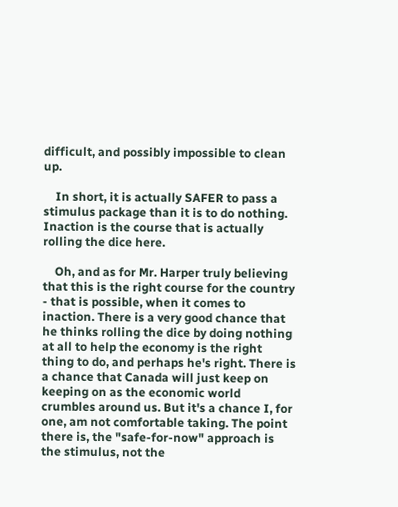difficult, and possibly impossible to clean up.

    In short, it is actually SAFER to pass a stimulus package than it is to do nothing. Inaction is the course that is actually rolling the dice here.

    Oh, and as for Mr. Harper truly believing that this is the right course for the country - that is possible, when it comes to inaction. There is a very good chance that he thinks rolling the dice by doing nothing at all to help the economy is the right thing to do, and perhaps he's right. There is a chance that Canada will just keep on keeping on as the economic world crumbles around us. But it's a chance I, for one, am not comfortable taking. The point there is, the "safe-for-now" approach is the stimulus, not the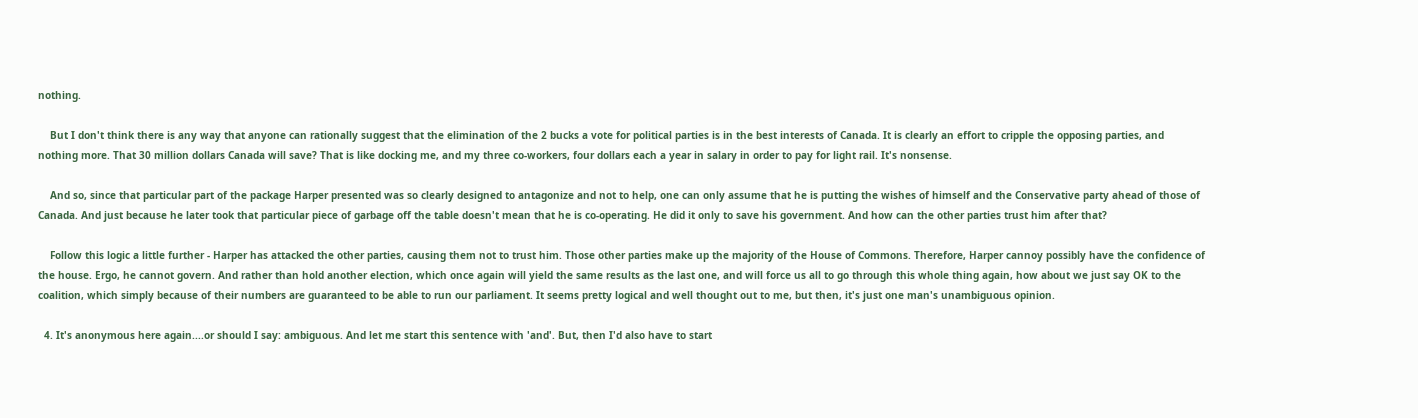nothing.

    But I don't think there is any way that anyone can rationally suggest that the elimination of the 2 bucks a vote for political parties is in the best interests of Canada. It is clearly an effort to cripple the opposing parties, and nothing more. That 30 million dollars Canada will save? That is like docking me, and my three co-workers, four dollars each a year in salary in order to pay for light rail. It's nonsense.

    And so, since that particular part of the package Harper presented was so clearly designed to antagonize and not to help, one can only assume that he is putting the wishes of himself and the Conservative party ahead of those of Canada. And just because he later took that particular piece of garbage off the table doesn't mean that he is co-operating. He did it only to save his government. And how can the other parties trust him after that?

    Follow this logic a little further - Harper has attacked the other parties, causing them not to trust him. Those other parties make up the majority of the House of Commons. Therefore, Harper cannoy possibly have the confidence of the house. Ergo, he cannot govern. And rather than hold another election, which once again will yield the same results as the last one, and will force us all to go through this whole thing again, how about we just say OK to the coalition, which simply because of their numbers are guaranteed to be able to run our parliament. It seems pretty logical and well thought out to me, but then, it's just one man's unambiguous opinion.

  4. It's anonymous here again....or should I say: ambiguous. And let me start this sentence with 'and'. But, then I'd also have to start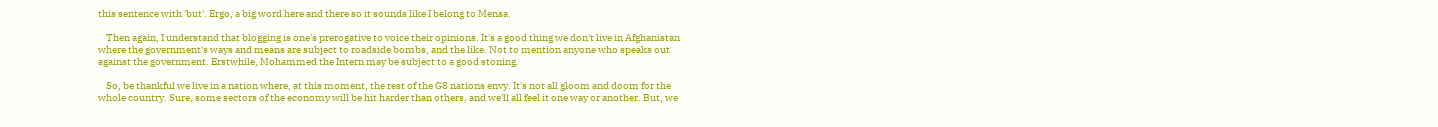this sentence with 'but'. Ergo, a big word here and there so it sounds like I belong to Mensa.

    Then again, I understand that blogging is one's prerogative to voice their opinions. It's a good thing we don't live in Afghanistan where the government's ways and means are subject to roadside bombs, and the like. Not to mention anyone who speaks out against the government. Erstwhile, Mohammed the Intern may be subject to a good stoning.

    So, be thankful we live in a nation where, at this moment, the rest of the G8 nations envy. It's not all gloom and doom for the whole country. Sure, some sectors of the economy will be hit harder than others, and we'll all feel it one way or another. But, we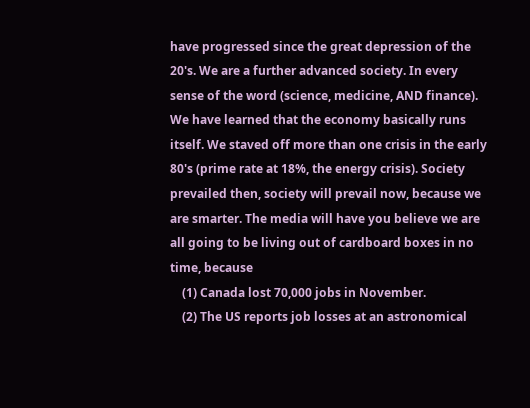have progressed since the great depression of the 20's. We are a further advanced society. In every sense of the word (science, medicine, AND finance). We have learned that the economy basically runs itself. We staved off more than one crisis in the early 80's (prime rate at 18%, the energy crisis). Society prevailed then, society will prevail now, because we are smarter. The media will have you believe we are all going to be living out of cardboard boxes in no time, because
    (1) Canada lost 70,000 jobs in November.
    (2) The US reports job losses at an astronomical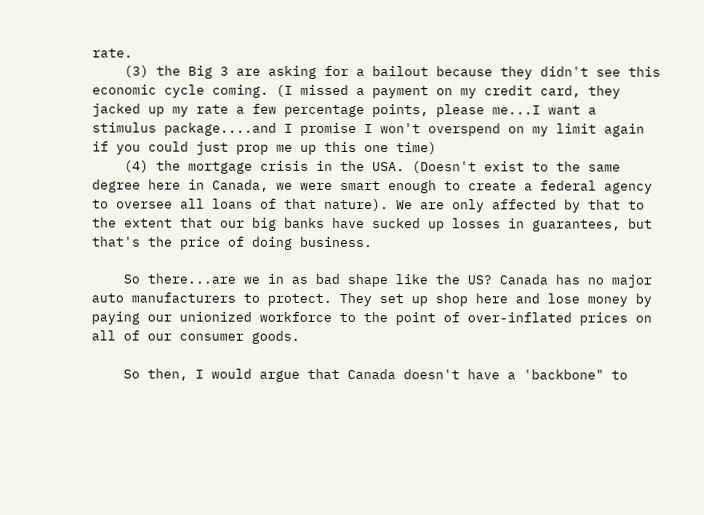rate.
    (3) the Big 3 are asking for a bailout because they didn't see this economic cycle coming. (I missed a payment on my credit card, they jacked up my rate a few percentage points, please me...I want a stimulus package....and I promise I won't overspend on my limit again if you could just prop me up this one time)
    (4) the mortgage crisis in the USA. (Doesn't exist to the same degree here in Canada, we were smart enough to create a federal agency to oversee all loans of that nature). We are only affected by that to the extent that our big banks have sucked up losses in guarantees, but that's the price of doing business.

    So there...are we in as bad shape like the US? Canada has no major auto manufacturers to protect. They set up shop here and lose money by paying our unionized workforce to the point of over-inflated prices on all of our consumer goods.

    So then, I would argue that Canada doesn't have a 'backbone" to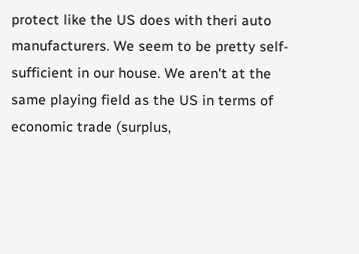protect like the US does with theri auto manufacturers. We seem to be pretty self-sufficient in our house. We aren't at the same playing field as the US in terms of economic trade (surplus,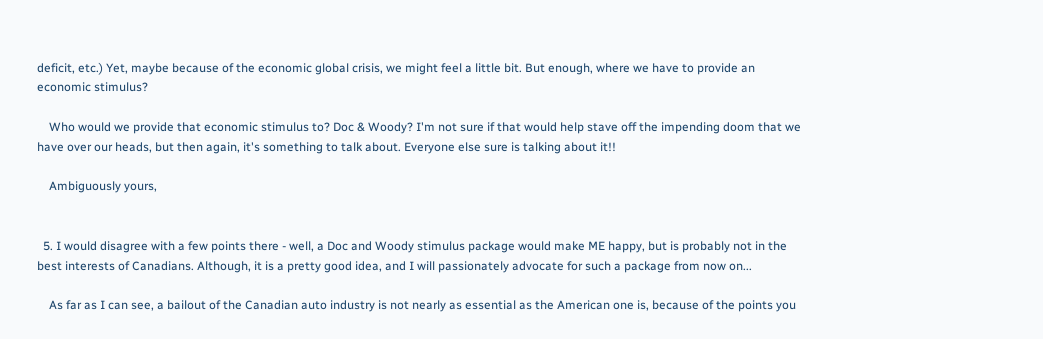deficit, etc.) Yet, maybe because of the economic global crisis, we might feel a little bit. But enough, where we have to provide an economic stimulus?

    Who would we provide that economic stimulus to? Doc & Woody? I'm not sure if that would help stave off the impending doom that we have over our heads, but then again, it's something to talk about. Everyone else sure is talking about it!!

    Ambiguously yours,


  5. I would disagree with a few points there - well, a Doc and Woody stimulus package would make ME happy, but is probably not in the best interests of Canadians. Although, it is a pretty good idea, and I will passionately advocate for such a package from now on...

    As far as I can see, a bailout of the Canadian auto industry is not nearly as essential as the American one is, because of the points you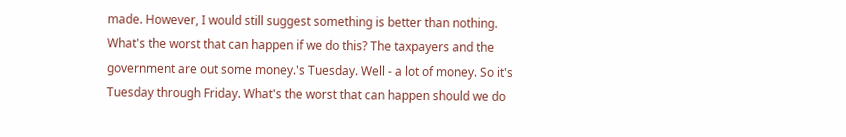made. However, I would still suggest something is better than nothing. What's the worst that can happen if we do this? The taxpayers and the government are out some money.'s Tuesday. Well - a lot of money. So it's Tuesday through Friday. What's the worst that can happen should we do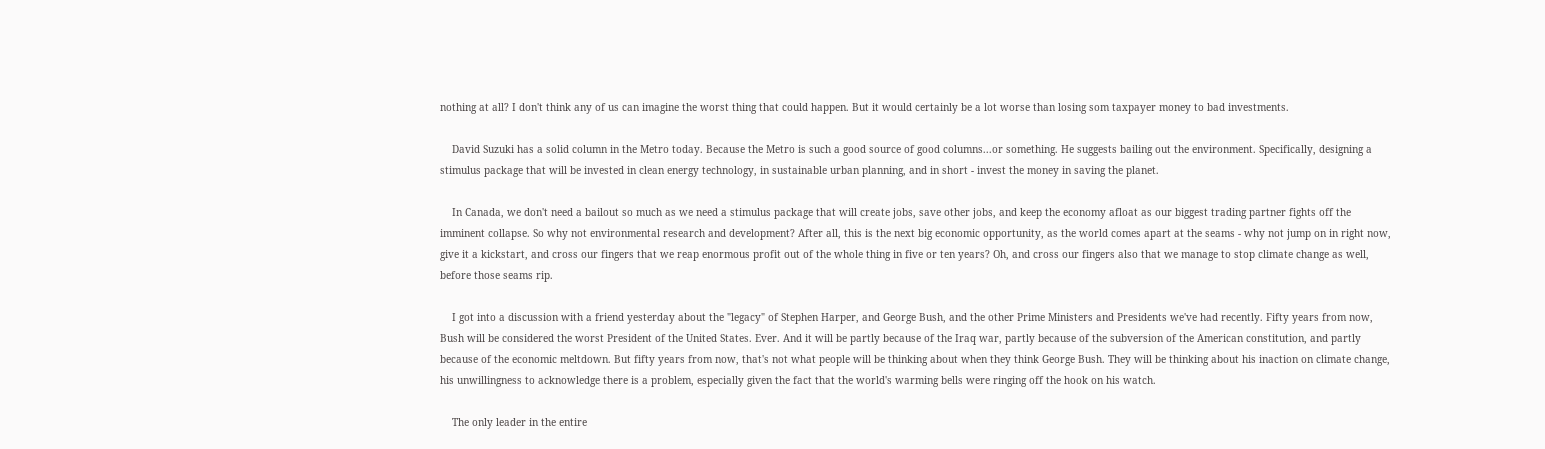nothing at all? I don't think any of us can imagine the worst thing that could happen. But it would certainly be a lot worse than losing som taxpayer money to bad investments.

    David Suzuki has a solid column in the Metro today. Because the Metro is such a good source of good columns...or something. He suggests bailing out the environment. Specifically, designing a stimulus package that will be invested in clean energy technology, in sustainable urban planning, and in short - invest the money in saving the planet.

    In Canada, we don't need a bailout so much as we need a stimulus package that will create jobs, save other jobs, and keep the economy afloat as our biggest trading partner fights off the imminent collapse. So why not environmental research and development? After all, this is the next big economic opportunity, as the world comes apart at the seams - why not jump on in right now, give it a kickstart, and cross our fingers that we reap enormous profit out of the whole thing in five or ten years? Oh, and cross our fingers also that we manage to stop climate change as well, before those seams rip.

    I got into a discussion with a friend yesterday about the "legacy" of Stephen Harper, and George Bush, and the other Prime Ministers and Presidents we've had recently. Fifty years from now, Bush will be considered the worst President of the United States. Ever. And it will be partly because of the Iraq war, partly because of the subversion of the American constitution, and partly because of the economic meltdown. But fifty years from now, that's not what people will be thinking about when they think George Bush. They will be thinking about his inaction on climate change, his unwillingness to acknowledge there is a problem, especially given the fact that the world's warming bells were ringing off the hook on his watch.

    The only leader in the entire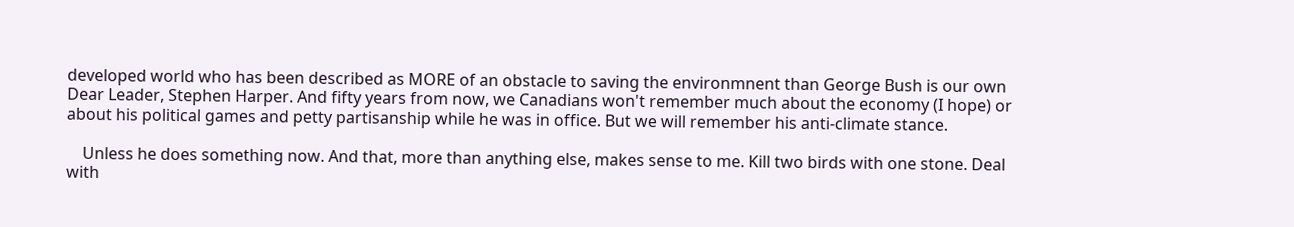developed world who has been described as MORE of an obstacle to saving the environmnent than George Bush is our own Dear Leader, Stephen Harper. And fifty years from now, we Canadians won't remember much about the economy (I hope) or about his political games and petty partisanship while he was in office. But we will remember his anti-climate stance.

    Unless he does something now. And that, more than anything else, makes sense to me. Kill two birds with one stone. Deal with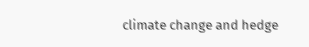climate change and hedge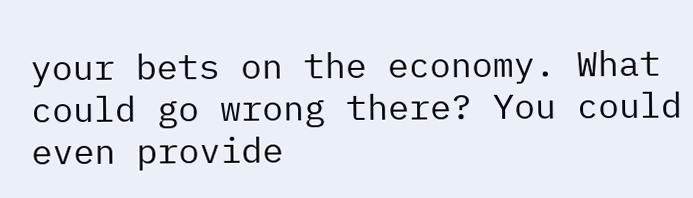your bets on the economy. What could go wrong there? You could even provide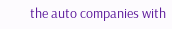the auto companies with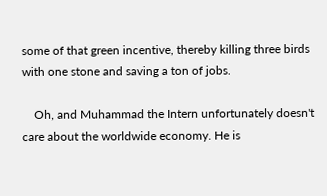some of that green incentive, thereby killing three birds with one stone and saving a ton of jobs.

    Oh, and Muhammad the Intern unfortunately doesn't care about the worldwide economy. He is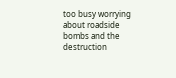too busy worrying about roadside bombs and the destruction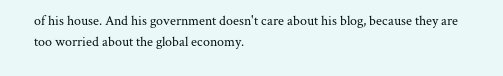of his house. And his government doesn't care about his blog, because they are too worried about the global economy.